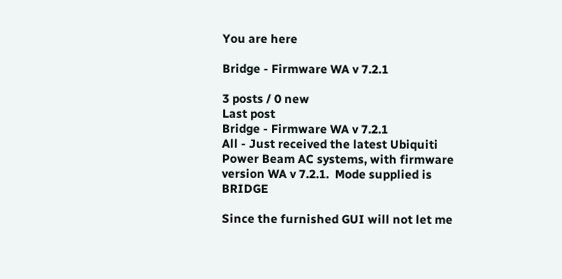You are here

Bridge - Firmware WA v 7.2.1

3 posts / 0 new
Last post
Bridge - Firmware WA v 7.2.1
All - Just received the latest Ubiquiti Power Beam AC systems, with firmware version WA v 7.2.1.  Mode supplied is BRIDGE

Since the furnished GUI will not let me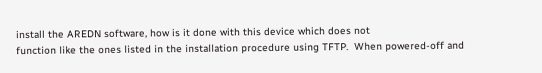install the AREDN software, how is it done with this device which does not
function like the ones listed in the installation procedure using TFTP.  When powered-off and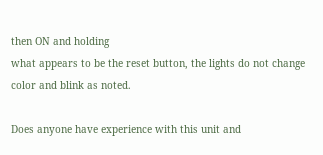then ON and holding
what appears to be the reset button, the lights do not change color and blink as noted.

Does anyone have experience with this unit and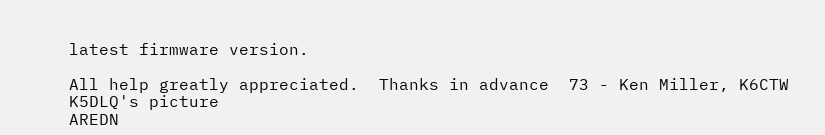latest firmware version.

All help greatly appreciated.  Thanks in advance  73 - Ken Miller, K6CTW
K5DLQ's picture
AREDN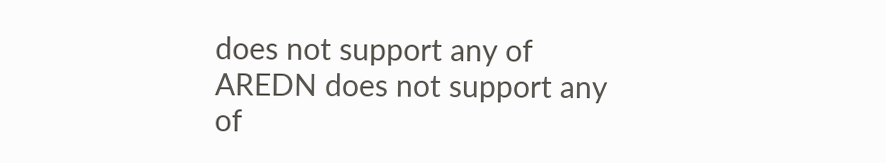does not support any of
AREDN does not support any of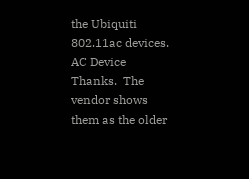the Ubiquiti 802.11ac devices.
AC Device
Thanks.  The vendor shows them as the older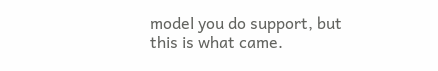model you do support, but this is what came.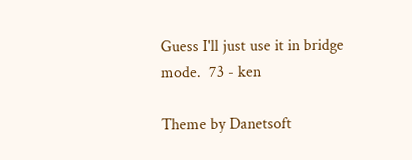Guess I'll just use it in bridge mode.  73 - ken

Theme by Danetsoft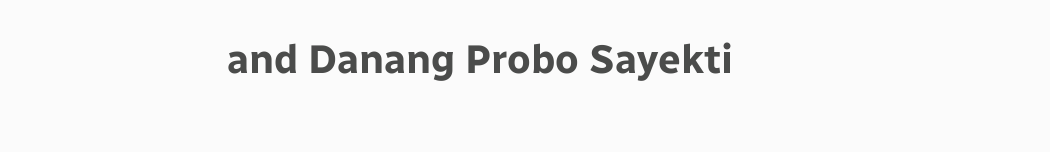and Danang Probo Sayekti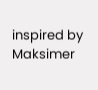inspired by Maksimer